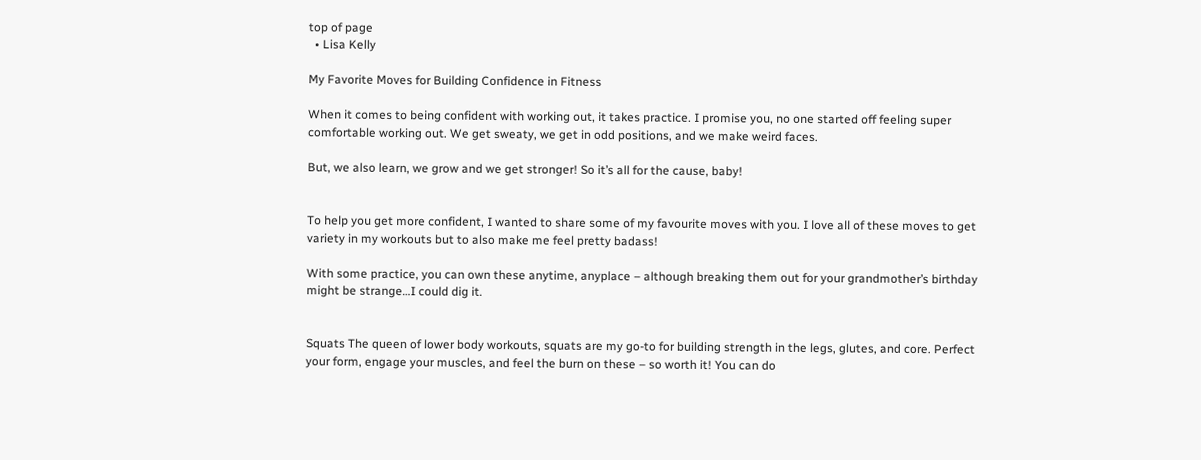top of page
  • Lisa Kelly

My Favorite Moves for Building Confidence in Fitness

When it comes to being confident with working out, it takes practice. I promise you, no one started off feeling super comfortable working out. We get sweaty, we get in odd positions, and we make weird faces.

But, we also learn, we grow and we get stronger! So it’s all for the cause, baby!


To help you get more confident, I wanted to share some of my favourite moves with you. I love all of these moves to get variety in my workouts but to also make me feel pretty badass!

With some practice, you can own these anytime, anyplace – although breaking them out for your grandmother’s birthday might be strange…I could dig it.


Squats The queen of lower body workouts, squats are my go-to for building strength in the legs, glutes, and core. Perfect your form, engage your muscles, and feel the burn on these – so worth it! You can do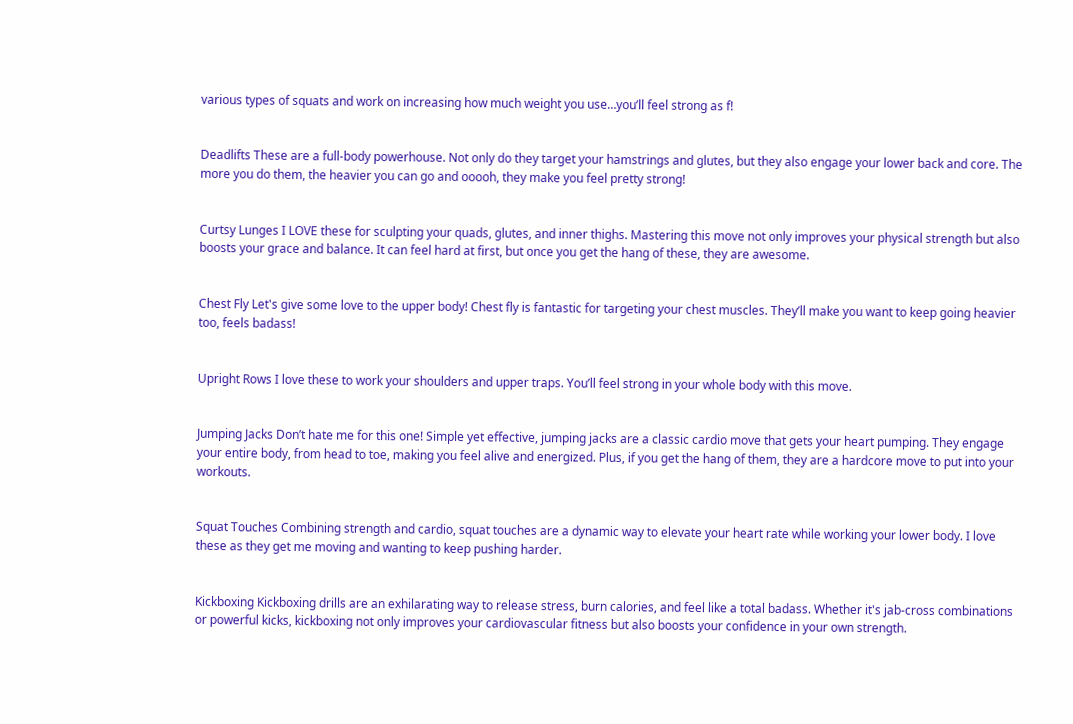various types of squats and work on increasing how much weight you use…you’ll feel strong as f!


Deadlifts These are a full-body powerhouse. Not only do they target your hamstrings and glutes, but they also engage your lower back and core. The more you do them, the heavier you can go and ooooh, they make you feel pretty strong!


Curtsy Lunges I LOVE these for sculpting your quads, glutes, and inner thighs. Mastering this move not only improves your physical strength but also boosts your grace and balance. It can feel hard at first, but once you get the hang of these, they are awesome.


Chest Fly Let's give some love to the upper body! Chest fly is fantastic for targeting your chest muscles. They’ll make you want to keep going heavier too, feels badass!


Upright Rows I love these to work your shoulders and upper traps. You’ll feel strong in your whole body with this move.


Jumping Jacks Don’t hate me for this one! Simple yet effective, jumping jacks are a classic cardio move that gets your heart pumping. They engage your entire body, from head to toe, making you feel alive and energized. Plus, if you get the hang of them, they are a hardcore move to put into your workouts.


Squat Touches Combining strength and cardio, squat touches are a dynamic way to elevate your heart rate while working your lower body. I love these as they get me moving and wanting to keep pushing harder.


Kickboxing Kickboxing drills are an exhilarating way to release stress, burn calories, and feel like a total badass. Whether it's jab-cross combinations or powerful kicks, kickboxing not only improves your cardiovascular fitness but also boosts your confidence in your own strength.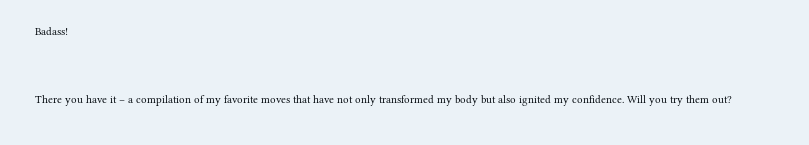Badass!


There you have it – a compilation of my favorite moves that have not only transformed my body but also ignited my confidence. Will you try them out?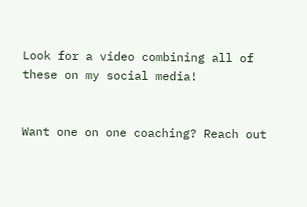Look for a video combining all of these on my social media!


Want one on one coaching? Reach out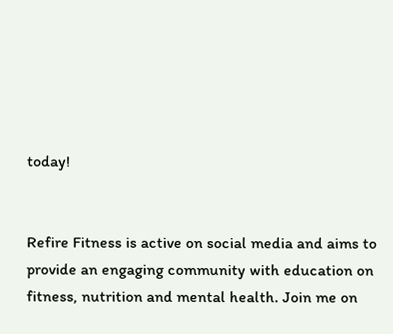today!


Refire Fitness is active on social media and aims to provide an engaging community with education on fitness, nutrition and mental health. Join me on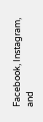Facebook, Instagram, and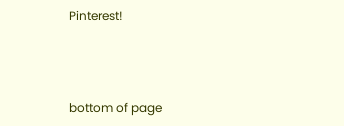Pinterest!



bottom of page